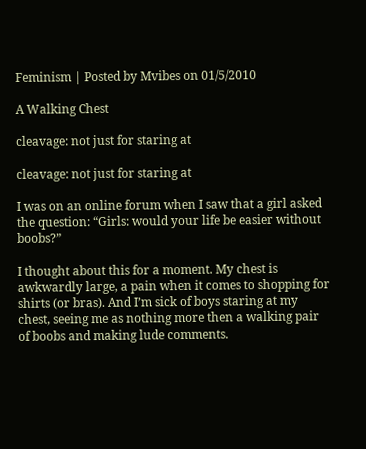Feminism | Posted by Mvibes on 01/5/2010

A Walking Chest

cleavage: not just for staring at

cleavage: not just for staring at

I was on an online forum when I saw that a girl asked the question: “Girls: would your life be easier without boobs?”

I thought about this for a moment. My chest is awkwardly large, a pain when it comes to shopping for shirts (or bras). And I’m sick of boys staring at my chest, seeing me as nothing more then a walking pair of boobs and making lude comments.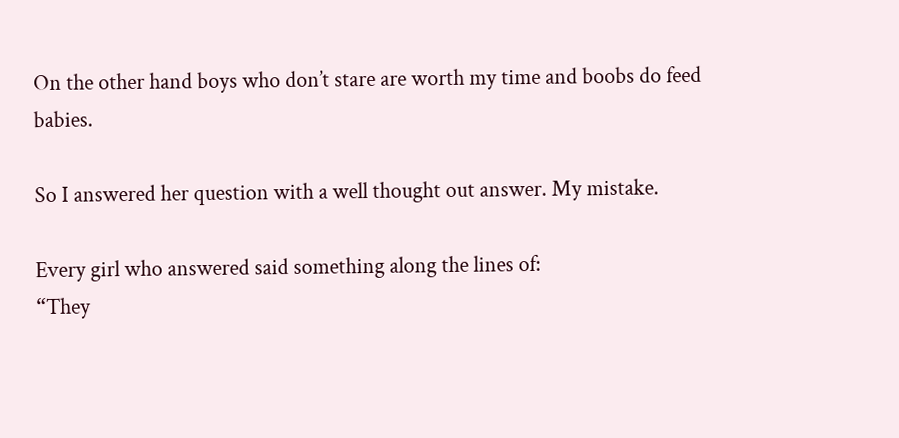On the other hand boys who don’t stare are worth my time and boobs do feed babies.

So I answered her question with a well thought out answer. My mistake.

Every girl who answered said something along the lines of:
“They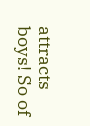attracts boys! So of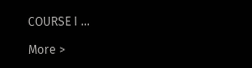COURSE I …

More >